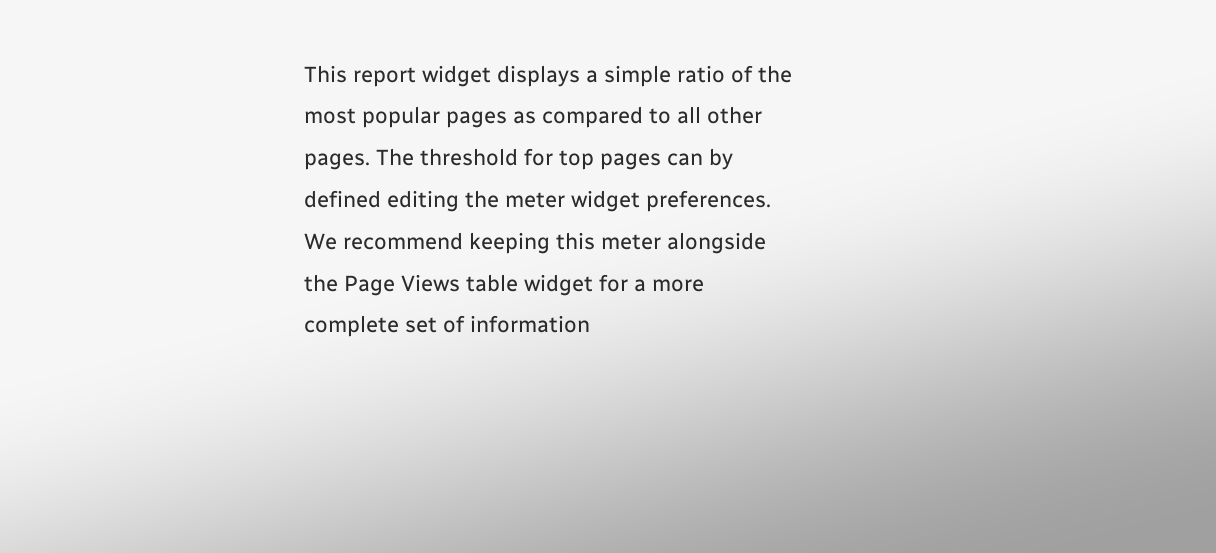This report widget displays a simple ratio of the most popular pages as compared to all other pages. The threshold for top pages can by defined editing the meter widget preferences. We recommend keeping this meter alongside the Page Views table widget for a more complete set of information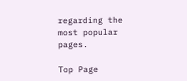regarding the most popular pages.

Top Page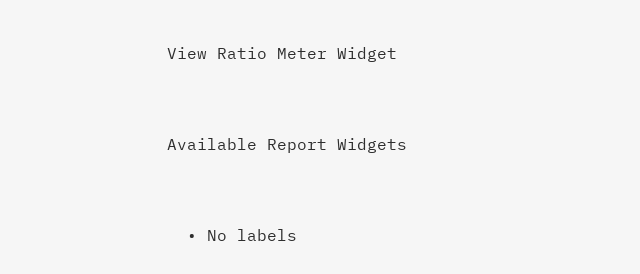View Ratio Meter Widget


Available Report Widgets


  • No labels